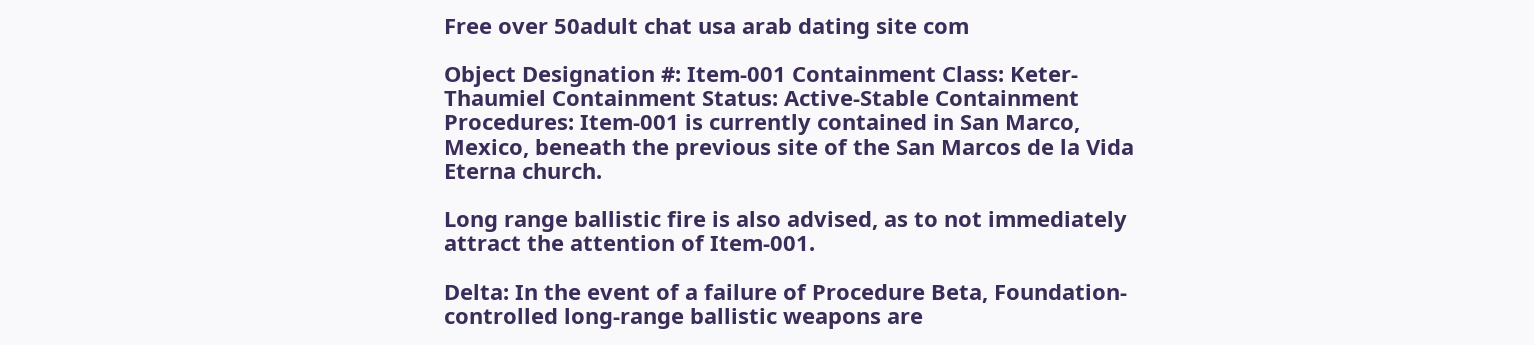Free over 50adult chat usa arab dating site com

Object Designation #: Item-001 Containment Class: Keter-Thaumiel Containment Status: Active-Stable Containment Procedures: Item-001 is currently contained in San Marco, Mexico, beneath the previous site of the San Marcos de la Vida Eterna church.

Long range ballistic fire is also advised, as to not immediately attract the attention of Item-001.

Delta: In the event of a failure of Procedure Beta, Foundation-controlled long-range ballistic weapons are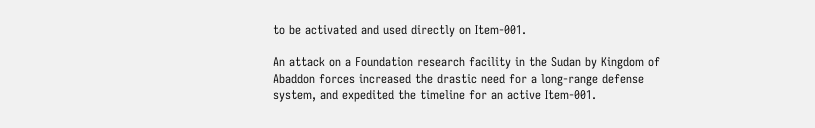to be activated and used directly on Item-001.

An attack on a Foundation research facility in the Sudan by Kingdom of Abaddon forces increased the drastic need for a long-range defense system, and expedited the timeline for an active Item-001.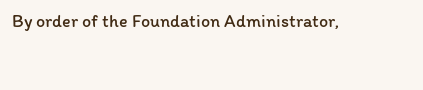By order of the Foundation Administrator,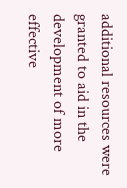additional resources were granted to aid in the development of more effective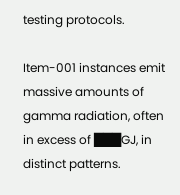testing protocols.

Item-001 instances emit massive amounts of gamma radiation, often in excess of ███GJ, in distinct patterns.